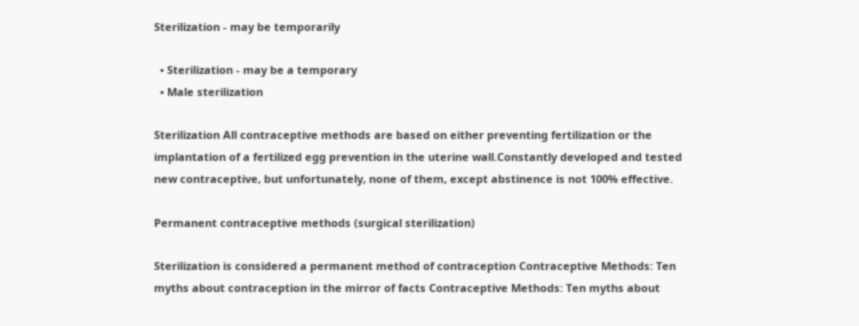Sterilization - may be temporarily

  • Sterilization - may be a temporary
  • Male sterilization

Sterilization All contraceptive methods are based on either preventing fertilization or the implantation of a fertilized egg prevention in the uterine wall.Constantly developed and tested new contraceptive, but unfortunately, none of them, except abstinence is not 100% effective.

Permanent contraceptive methods (surgical sterilization)

Sterilization is considered a permanent method of contraception Contraceptive Methods: Ten myths about contraception in the mirror of facts Contraceptive Methods: Ten myths about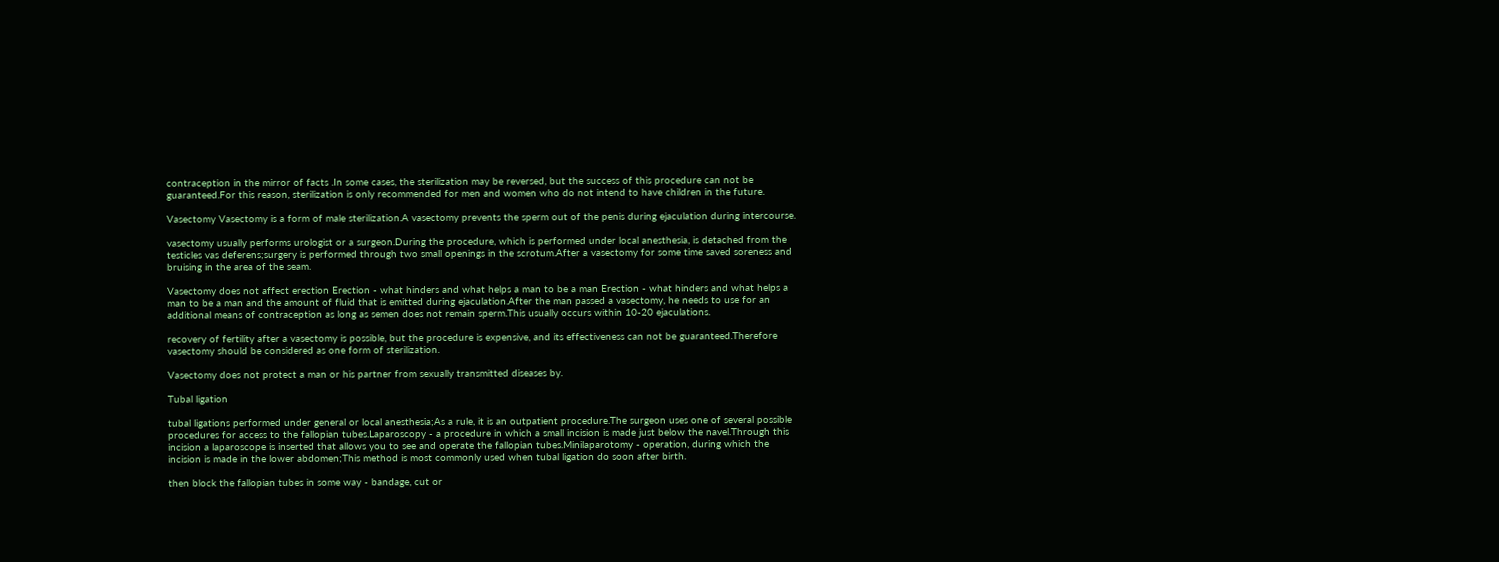contraception in the mirror of facts .In some cases, the sterilization may be reversed, but the success of this procedure can not be guaranteed.For this reason, sterilization is only recommended for men and women who do not intend to have children in the future.

Vasectomy Vasectomy is a form of male sterilization.A vasectomy prevents the sperm out of the penis during ejaculation during intercourse.

vasectomy usually performs urologist or a surgeon.During the procedure, which is performed under local anesthesia, is detached from the testicles vas deferens;surgery is performed through two small openings in the scrotum.After a vasectomy for some time saved soreness and bruising in the area of the seam.

Vasectomy does not affect erection Erection - what hinders and what helps a man to be a man Erection - what hinders and what helps a man to be a man and the amount of fluid that is emitted during ejaculation.After the man passed a vasectomy, he needs to use for an additional means of contraception as long as semen does not remain sperm.This usually occurs within 10-20 ejaculations.

recovery of fertility after a vasectomy is possible, but the procedure is expensive, and its effectiveness can not be guaranteed.Therefore vasectomy should be considered as one form of sterilization.

Vasectomy does not protect a man or his partner from sexually transmitted diseases by.

Tubal ligation

tubal ligations performed under general or local anesthesia;As a rule, it is an outpatient procedure.The surgeon uses one of several possible procedures for access to the fallopian tubes.Laparoscopy - a procedure in which a small incision is made just below the navel.Through this incision a laparoscope is inserted that allows you to see and operate the fallopian tubes.Minilaparotomy - operation, during which the incision is made in the lower abdomen;This method is most commonly used when tubal ligation do soon after birth.

then block the fallopian tubes in some way - bandage, cut or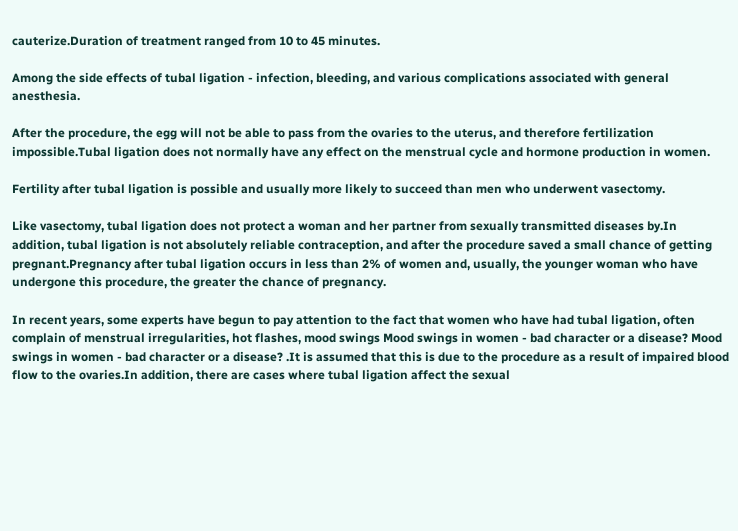cauterize.Duration of treatment ranged from 10 to 45 minutes.

Among the side effects of tubal ligation - infection, bleeding, and various complications associated with general anesthesia.

After the procedure, the egg will not be able to pass from the ovaries to the uterus, and therefore fertilization impossible.Tubal ligation does not normally have any effect on the menstrual cycle and hormone production in women.

Fertility after tubal ligation is possible and usually more likely to succeed than men who underwent vasectomy.

Like vasectomy, tubal ligation does not protect a woman and her partner from sexually transmitted diseases by.In addition, tubal ligation is not absolutely reliable contraception, and after the procedure saved a small chance of getting pregnant.Pregnancy after tubal ligation occurs in less than 2% of women and, usually, the younger woman who have undergone this procedure, the greater the chance of pregnancy.

In recent years, some experts have begun to pay attention to the fact that women who have had tubal ligation, often complain of menstrual irregularities, hot flashes, mood swings Mood swings in women - bad character or a disease? Mood swings in women - bad character or a disease? .It is assumed that this is due to the procedure as a result of impaired blood flow to the ovaries.In addition, there are cases where tubal ligation affect the sexual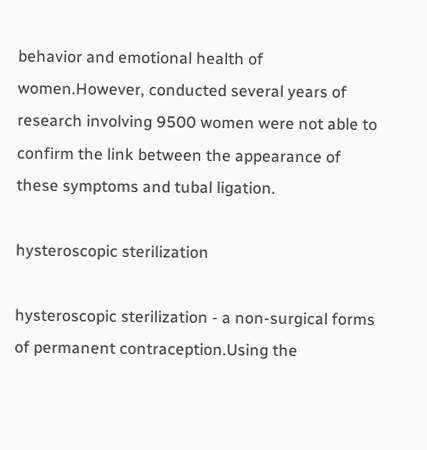behavior and emotional health of women.However, conducted several years of research involving 9500 women were not able to confirm the link between the appearance of these symptoms and tubal ligation.

hysteroscopic sterilization

hysteroscopic sterilization - a non-surgical forms of permanent contraception.Using the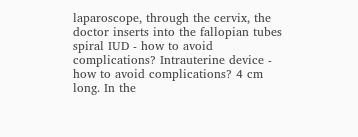laparoscope, through the cervix, the doctor inserts into the fallopian tubes spiral IUD - how to avoid complications? Intrauterine device - how to avoid complications? 4 cm long. In the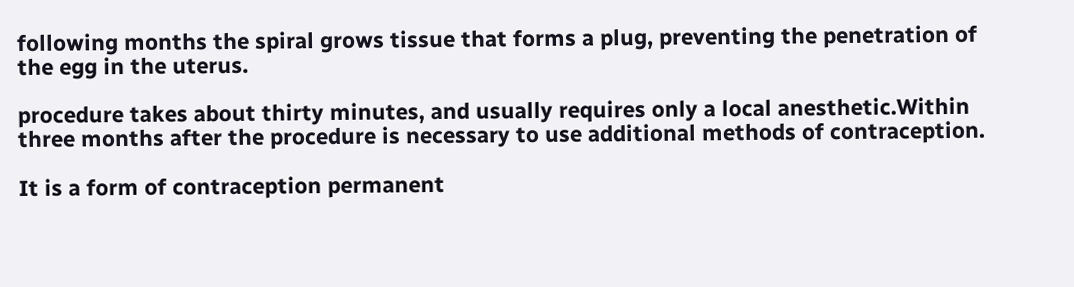following months the spiral grows tissue that forms a plug, preventing the penetration of the egg in the uterus.

procedure takes about thirty minutes, and usually requires only a local anesthetic.Within three months after the procedure is necessary to use additional methods of contraception.

It is a form of contraception permanent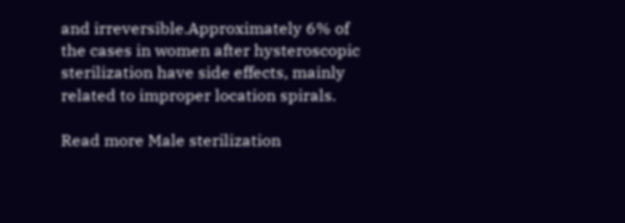and irreversible.Approximately 6% of the cases in women after hysteroscopic sterilization have side effects, mainly related to improper location spirals.

Read more Male sterilization